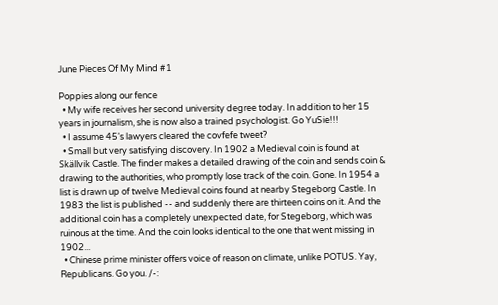June Pieces Of My Mind #1

Poppies along our fence
  • My wife receives her second university degree today. In addition to her 15 years in journalism, she is now also a trained psychologist. Go YuSie!!!
  • I assume 45's lawyers cleared the covfefe tweet?
  • Small but very satisfying discovery. In 1902 a Medieval coin is found at Skällvik Castle. The finder makes a detailed drawing of the coin and sends coin & drawing to the authorities, who promptly lose track of the coin. Gone. In 1954 a list is drawn up of twelve Medieval coins found at nearby Stegeborg Castle. In 1983 the list is published -- and suddenly there are thirteen coins on it. And the additional coin has a completely unexpected date, for Stegeborg, which was ruinous at the time. And the coin looks identical to the one that went missing in 1902...
  • Chinese prime minister offers voice of reason on climate, unlike POTUS. Yay, Republicans. Go you. /-: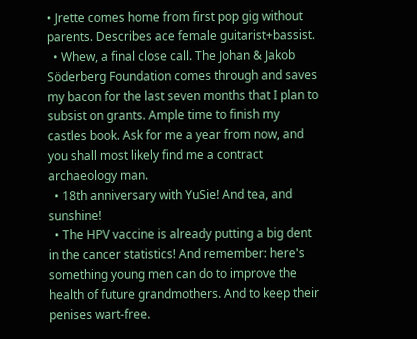• Jrette comes home from first pop gig without parents. Describes ace female guitarist+bassist.
  • Whew, a final close call. The Johan & Jakob Söderberg Foundation comes through and saves my bacon for the last seven months that I plan to subsist on grants. Ample time to finish my castles book. Ask for me a year from now, and you shall most likely find me a contract archaeology man.
  • 18th anniversary with YuSie! And tea, and sunshine!
  • The HPV vaccine is already putting a big dent in the cancer statistics! And remember: here's something young men can do to improve the health of future grandmothers. And to keep their penises wart-free.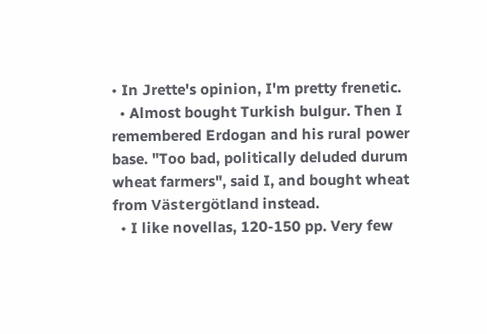• In Jrette's opinion, I'm pretty frenetic.
  • Almost bought Turkish bulgur. Then I remembered Erdogan and his rural power base. "Too bad, politically deluded durum wheat farmers", said I, and bought wheat from Västergötland instead.
  • I like novellas, 120-150 pp. Very few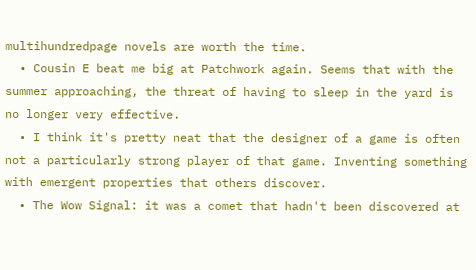multihundredpage novels are worth the time.
  • Cousin E beat me big at Patchwork again. Seems that with the summer approaching, the threat of having to sleep in the yard is no longer very effective.
  • I think it's pretty neat that the designer of a game is often not a particularly strong player of that game. Inventing something with emergent properties that others discover.
  • The Wow Signal: it was a comet that hadn't been discovered at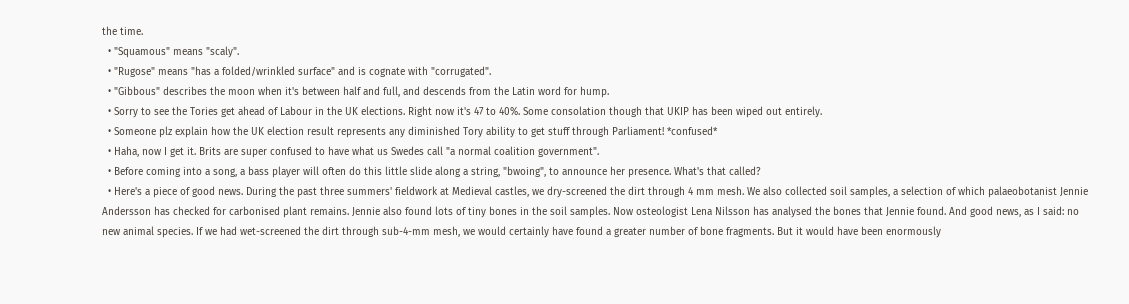the time.
  • "Squamous" means "scaly".
  • "Rugose" means "has a folded/wrinkled surface" and is cognate with "corrugated".
  • "Gibbous" describes the moon when it's between half and full, and descends from the Latin word for hump.
  • Sorry to see the Tories get ahead of Labour in the UK elections. Right now it's 47 to 40%. Some consolation though that UKIP has been wiped out entirely.
  • Someone plz explain how the UK election result represents any diminished Tory ability to get stuff through Parliament! *confused*
  • Haha, now I get it. Brits are super confused to have what us Swedes call "a normal coalition government".
  • Before coming into a song, a bass player will often do this little slide along a string, "bwoing", to announce her presence. What's that called?
  • Here's a piece of good news. During the past three summers' fieldwork at Medieval castles, we dry-screened the dirt through 4 mm mesh. We also collected soil samples, a selection of which palaeobotanist Jennie Andersson has checked for carbonised plant remains. Jennie also found lots of tiny bones in the soil samples. Now osteologist Lena Nilsson has analysed the bones that Jennie found. And good news, as I said: no new animal species. If we had wet-screened the dirt through sub-4-mm mesh, we would certainly have found a greater number of bone fragments. But it would have been enormously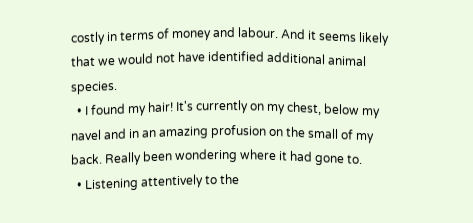costly in terms of money and labour. And it seems likely that we would not have identified additional animal species.
  • I found my hair! It's currently on my chest, below my navel and in an amazing profusion on the small of my back. Really been wondering where it had gone to.
  • Listening attentively to the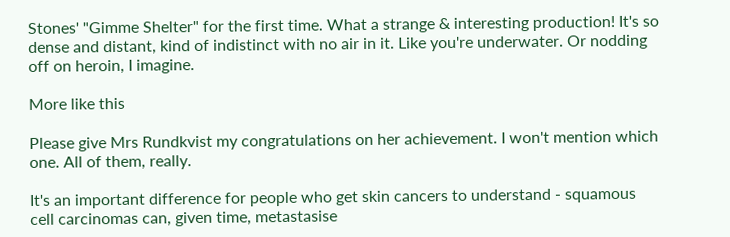Stones' "Gimme Shelter" for the first time. What a strange & interesting production! It's so dense and distant, kind of indistinct with no air in it. Like you're underwater. Or nodding off on heroin, I imagine.

More like this

Please give Mrs Rundkvist my congratulations on her achievement. I won't mention which one. All of them, really.

It's an important difference for people who get skin cancers to understand - squamous cell carcinomas can, given time, metastasise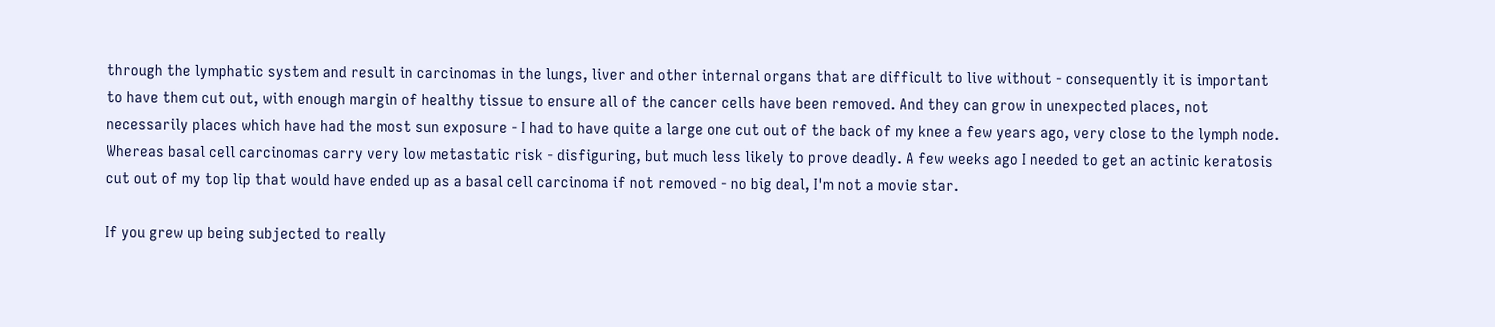through the lymphatic system and result in carcinomas in the lungs, liver and other internal organs that are difficult to live without - consequently it is important to have them cut out, with enough margin of healthy tissue to ensure all of the cancer cells have been removed. And they can grow in unexpected places, not necessarily places which have had the most sun exposure - I had to have quite a large one cut out of the back of my knee a few years ago, very close to the lymph node. Whereas basal cell carcinomas carry very low metastatic risk - disfiguring, but much less likely to prove deadly. A few weeks ago I needed to get an actinic keratosis cut out of my top lip that would have ended up as a basal cell carcinoma if not removed - no big deal, I'm not a movie star.

If you grew up being subjected to really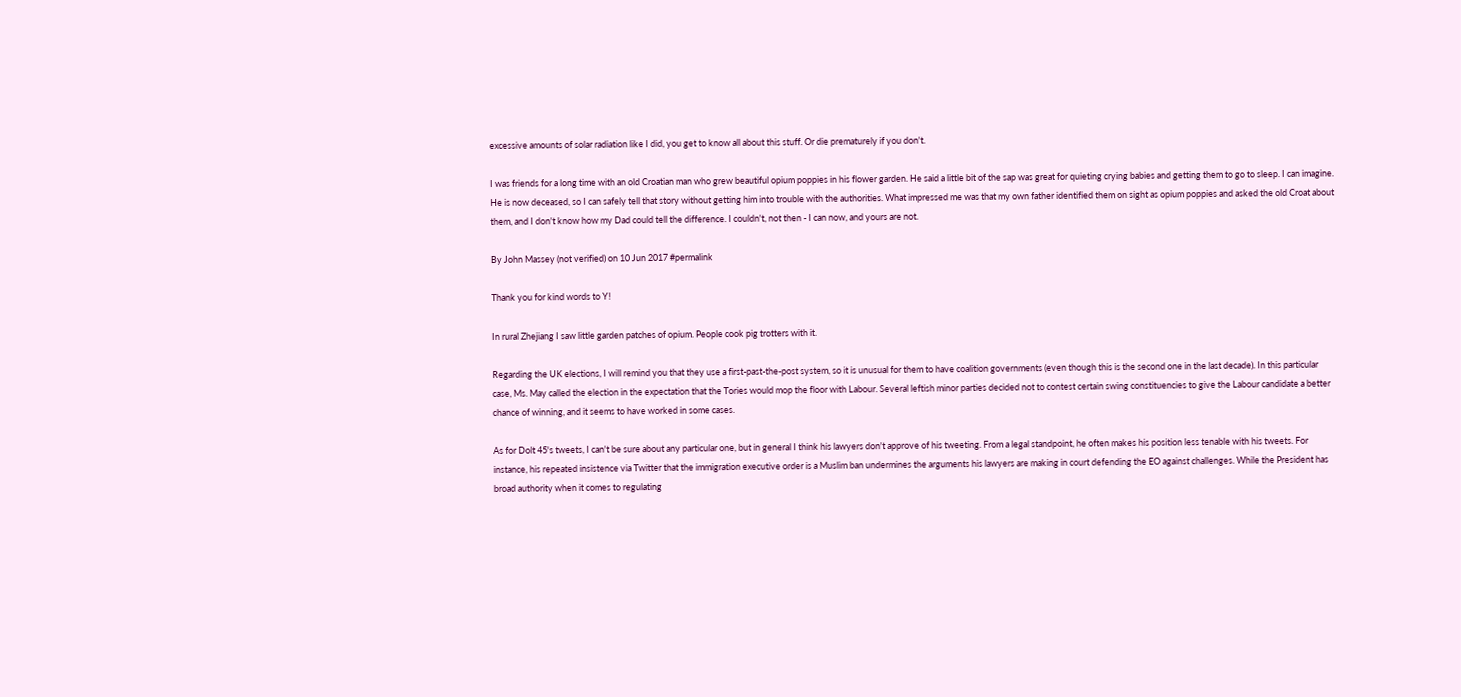excessive amounts of solar radiation like I did, you get to know all about this stuff. Or die prematurely if you don't.

I was friends for a long time with an old Croatian man who grew beautiful opium poppies in his flower garden. He said a little bit of the sap was great for quieting crying babies and getting them to go to sleep. I can imagine. He is now deceased, so I can safely tell that story without getting him into trouble with the authorities. What impressed me was that my own father identified them on sight as opium poppies and asked the old Croat about them, and I don't know how my Dad could tell the difference. I couldn't, not then - I can now, and yours are not.

By John Massey (not verified) on 10 Jun 2017 #permalink

Thank you for kind words to Y!

In rural Zhejiang I saw little garden patches of opium. People cook pig trotters with it.

Regarding the UK elections, I will remind you that they use a first-past-the-post system, so it is unusual for them to have coalition governments (even though this is the second one in the last decade). In this particular case, Ms. May called the election in the expectation that the Tories would mop the floor with Labour. Several leftish minor parties decided not to contest certain swing constituencies to give the Labour candidate a better chance of winning, and it seems to have worked in some cases.

As for Dolt 45's tweets, I can't be sure about any particular one, but in general I think his lawyers don't approve of his tweeting. From a legal standpoint, he often makes his position less tenable with his tweets. For instance, his repeated insistence via Twitter that the immigration executive order is a Muslim ban undermines the arguments his lawyers are making in court defending the EO against challenges. While the President has broad authority when it comes to regulating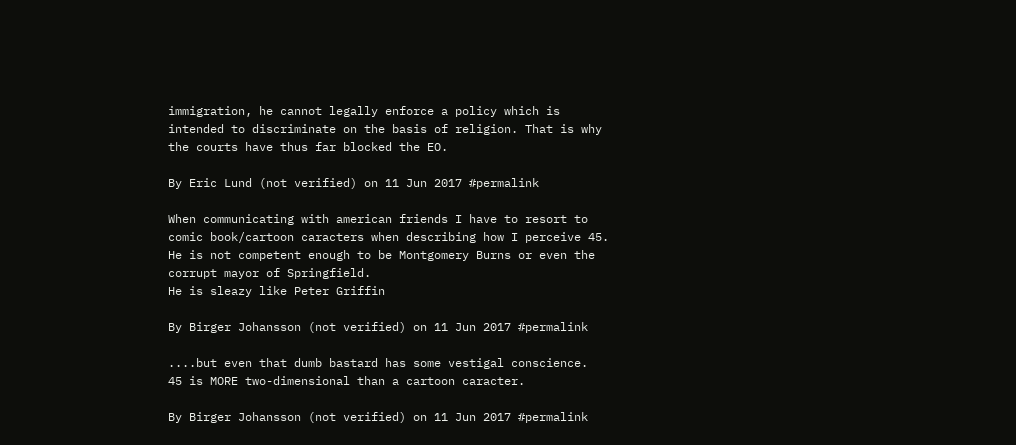immigration, he cannot legally enforce a policy which is intended to discriminate on the basis of religion. That is why the courts have thus far blocked the EO.

By Eric Lund (not verified) on 11 Jun 2017 #permalink

When communicating with american friends I have to resort to comic book/cartoon caracters when describing how I perceive 45.
He is not competent enough to be Montgomery Burns or even the corrupt mayor of Springfield.
He is sleazy like Peter Griffin

By Birger Johansson (not verified) on 11 Jun 2017 #permalink

....but even that dumb bastard has some vestigal conscience.
45 is MORE two-dimensional than a cartoon caracter.

By Birger Johansson (not verified) on 11 Jun 2017 #permalink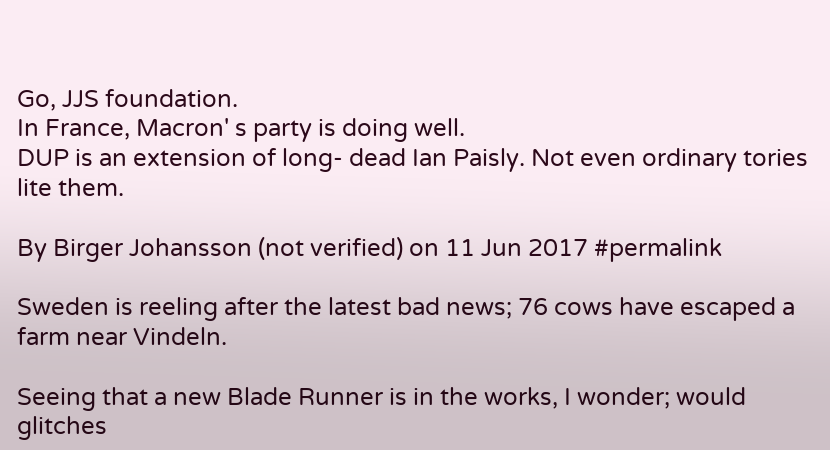Go, JJS foundation.
In France, Macron' s party is doing well.
DUP is an extension of long- dead Ian Paisly. Not even ordinary tories lite them.

By Birger Johansson (not verified) on 11 Jun 2017 #permalink

Sweden is reeling after the latest bad news; 76 cows have escaped a farm near Vindeln.

Seeing that a new Blade Runner is in the works, I wonder; would glitches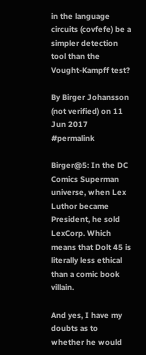in the language circuits (covfefe) be a simpler detection tool than the Vought-Kampff test?

By Birger Johansson (not verified) on 11 Jun 2017 #permalink

Birger@5: In the DC Comics Superman universe, when Lex Luthor became President, he sold LexCorp. Which means that Dolt 45 is literally less ethical than a comic book villain.

And yes, I have my doubts as to whether he would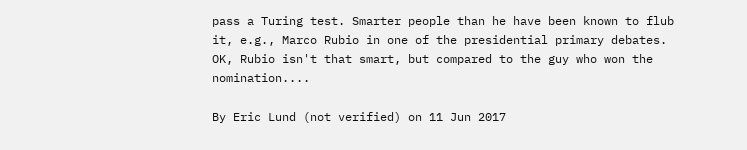pass a Turing test. Smarter people than he have been known to flub it, e.g., Marco Rubio in one of the presidential primary debates. OK, Rubio isn't that smart, but compared to the guy who won the nomination....

By Eric Lund (not verified) on 11 Jun 2017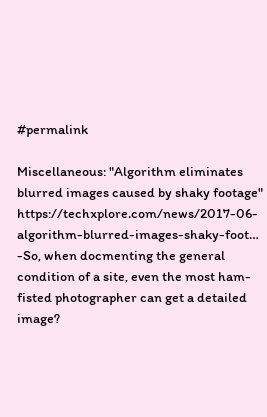#permalink

Miscellaneous: "Algorithm eliminates blurred images caused by shaky footage" https://techxplore.com/news/2017-06-algorithm-blurred-images-shaky-foot…
-So, when docmenting the general condition of a site, even the most ham-fisted photographer can get a detailed image?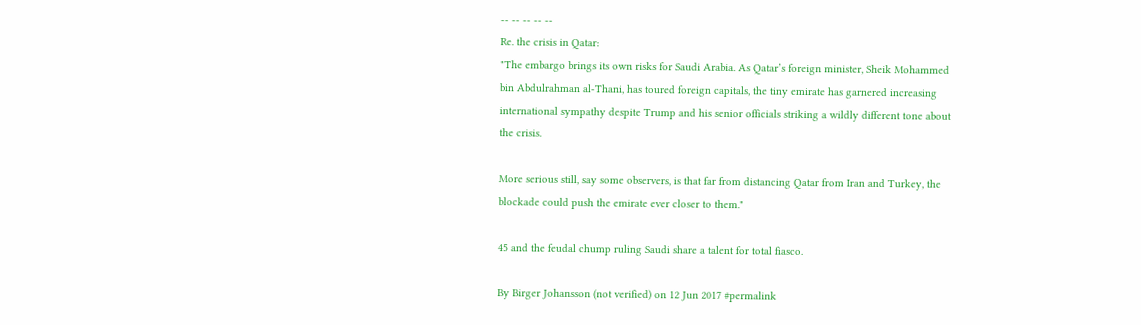-- -- -- -- --
Re. the crisis in Qatar:
"The embargo brings its own risks for Saudi Arabia. As Qatar’s foreign minister, Sheik Mohammed bin Abdulrahman al-Thani, has toured foreign capitals, the tiny emirate has garnered increasing international sympathy despite Trump and his senior officials striking a wildly different tone about the crisis.

More serious still, say some observers, is that far from distancing Qatar from Iran and Turkey, the blockade could push the emirate ever closer to them."

45 and the feudal chump ruling Saudi share a talent for total fiasco.

By Birger Johansson (not verified) on 12 Jun 2017 #permalink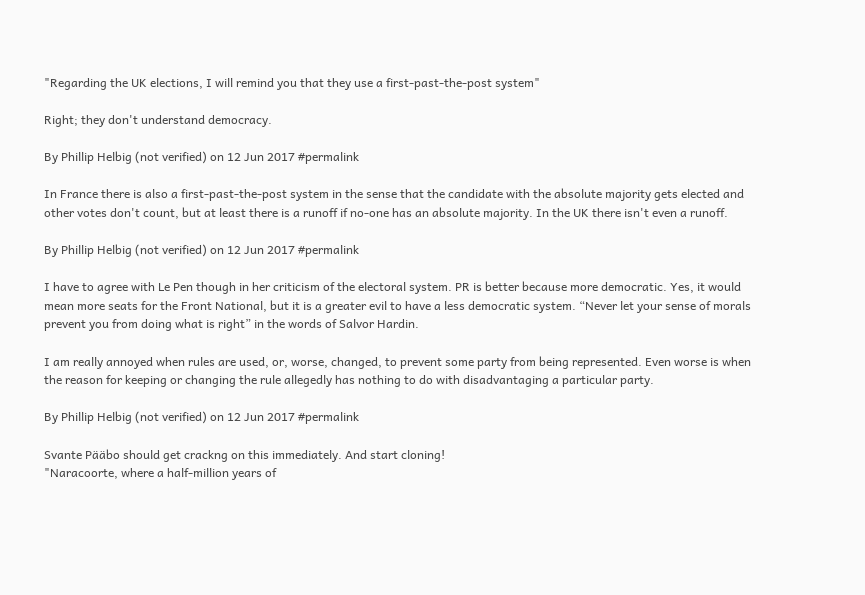"Regarding the UK elections, I will remind you that they use a first-past-the-post system"

Right; they don't understand democracy.

By Phillip Helbig (not verified) on 12 Jun 2017 #permalink

In France there is also a first-past-the-post system in the sense that the candidate with the absolute majority gets elected and other votes don't count, but at least there is a runoff if no-one has an absolute majority. In the UK there isn't even a runoff.

By Phillip Helbig (not verified) on 12 Jun 2017 #permalink

I have to agree with Le Pen though in her criticism of the electoral system. PR is better because more democratic. Yes, it would mean more seats for the Front National, but it is a greater evil to have a less democratic system. “Never let your sense of morals prevent you from doing what is right” in the words of Salvor Hardin.

I am really annoyed when rules are used, or, worse, changed, to prevent some party from being represented. Even worse is when the reason for keeping or changing the rule allegedly has nothing to do with disadvantaging a particular party.

By Phillip Helbig (not verified) on 12 Jun 2017 #permalink

Svante Pääbo should get crackng on this immediately. And start cloning!
"Naracoorte, where a half-million years of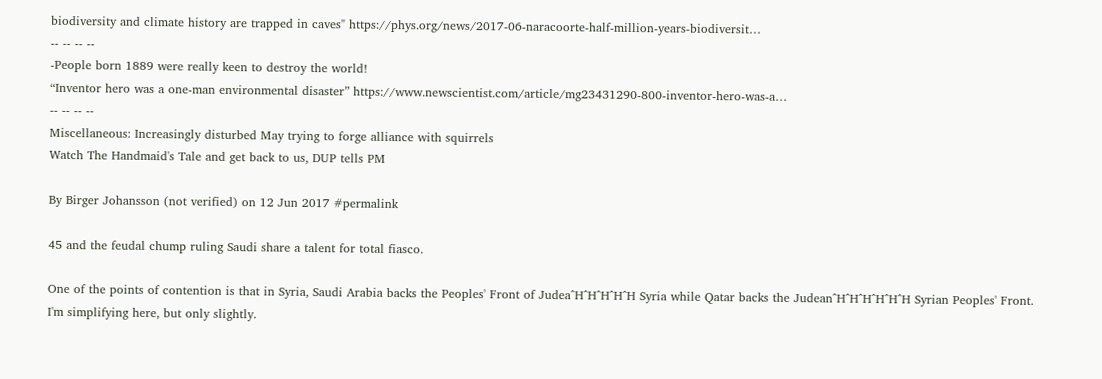biodiversity and climate history are trapped in caves" https://phys.org/news/2017-06-naracoorte-half-million-years-biodiversit…
-- -- -- --
-People born 1889 were really keen to destroy the world!
“Inventor hero was a one-man environmental disaster” https://www.newscientist.com/article/mg23431290-800-inventor-hero-was-a…
-- -- -- --
Miscellaneous: Increasingly disturbed May trying to forge alliance with squirrels
Watch The Handmaid's Tale and get back to us, DUP tells PM

By Birger Johansson (not verified) on 12 Jun 2017 #permalink

45 and the feudal chump ruling Saudi share a talent for total fiasco.

One of the points of contention is that in Syria, Saudi Arabia backs the Peoples' Front of Judea^H^H^H^H^H Syria while Qatar backs the Judean^H^H^H^H^H^H Syrian Peoples' Front. I'm simplifying here, but only slightly.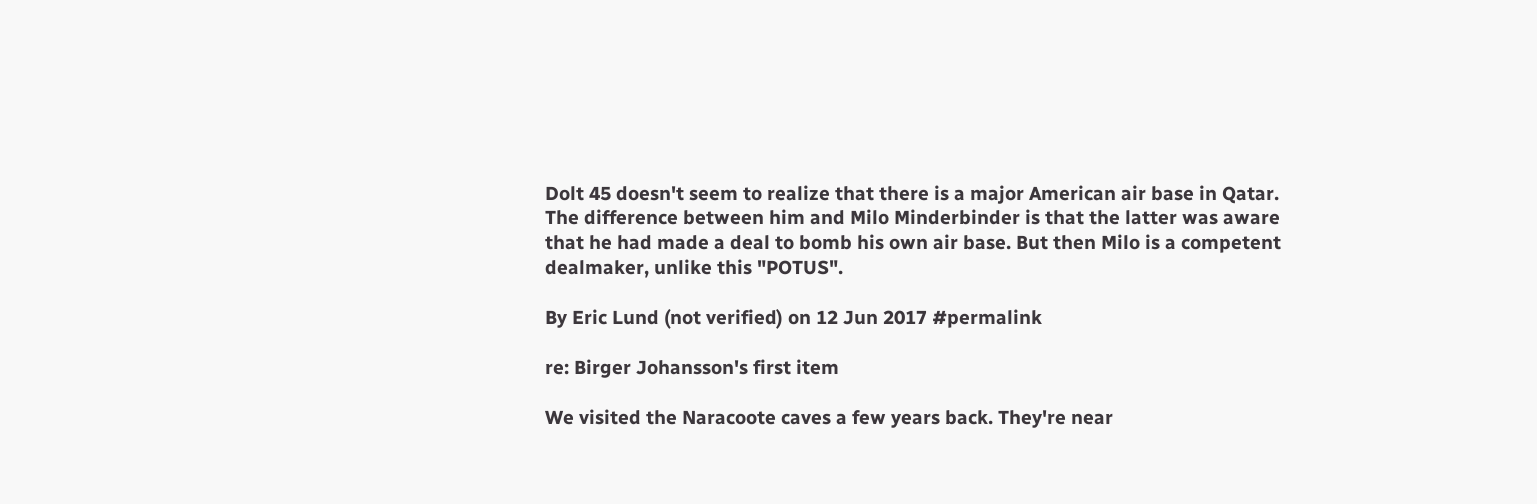Dolt 45 doesn't seem to realize that there is a major American air base in Qatar. The difference between him and Milo Minderbinder is that the latter was aware that he had made a deal to bomb his own air base. But then Milo is a competent dealmaker, unlike this "POTUS".

By Eric Lund (not verified) on 12 Jun 2017 #permalink

re: Birger Johansson's first item

We visited the Naracoote caves a few years back. They're near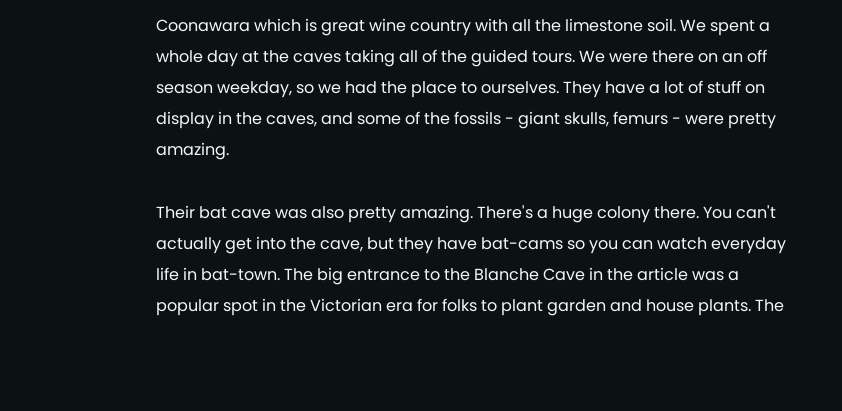Coonawara which is great wine country with all the limestone soil. We spent a whole day at the caves taking all of the guided tours. We were there on an off season weekday, so we had the place to ourselves. They have a lot of stuff on display in the caves, and some of the fossils - giant skulls, femurs - were pretty amazing.

Their bat cave was also pretty amazing. There's a huge colony there. You can't actually get into the cave, but they have bat-cams so you can watch everyday life in bat-town. The big entrance to the Blanche Cave in the article was a popular spot in the Victorian era for folks to plant garden and house plants. The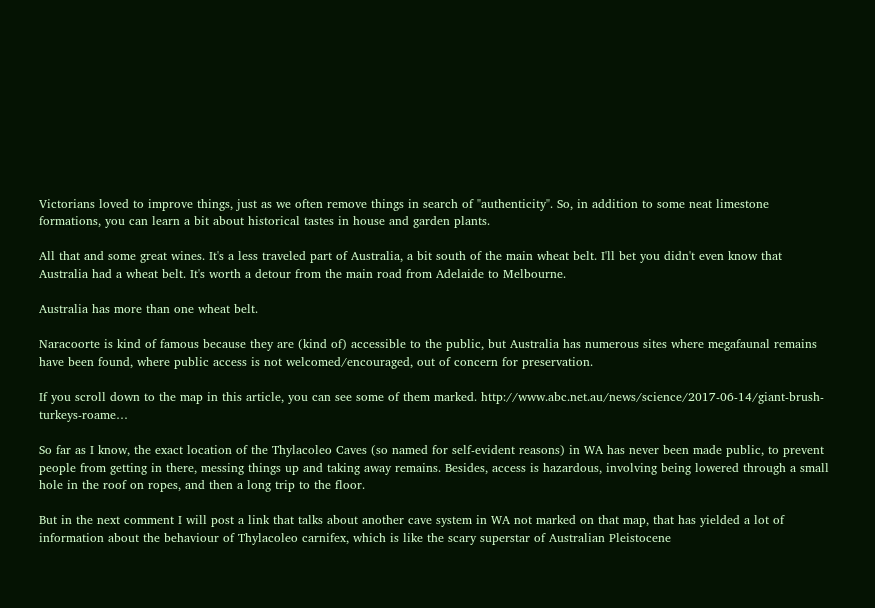Victorians loved to improve things, just as we often remove things in search of "authenticity". So, in addition to some neat limestone formations, you can learn a bit about historical tastes in house and garden plants.

All that and some great wines. It's a less traveled part of Australia, a bit south of the main wheat belt. I'll bet you didn't even know that Australia had a wheat belt. It's worth a detour from the main road from Adelaide to Melbourne.

Australia has more than one wheat belt.

Naracoorte is kind of famous because they are (kind of) accessible to the public, but Australia has numerous sites where megafaunal remains have been found, where public access is not welcomed/encouraged, out of concern for preservation.

If you scroll down to the map in this article, you can see some of them marked. http://www.abc.net.au/news/science/2017-06-14/giant-brush-turkeys-roame…

So far as I know, the exact location of the Thylacoleo Caves (so named for self-evident reasons) in WA has never been made public, to prevent people from getting in there, messing things up and taking away remains. Besides, access is hazardous, involving being lowered through a small hole in the roof on ropes, and then a long trip to the floor.

But in the next comment I will post a link that talks about another cave system in WA not marked on that map, that has yielded a lot of information about the behaviour of Thylacoleo carnifex, which is like the scary superstar of Australian Pleistocene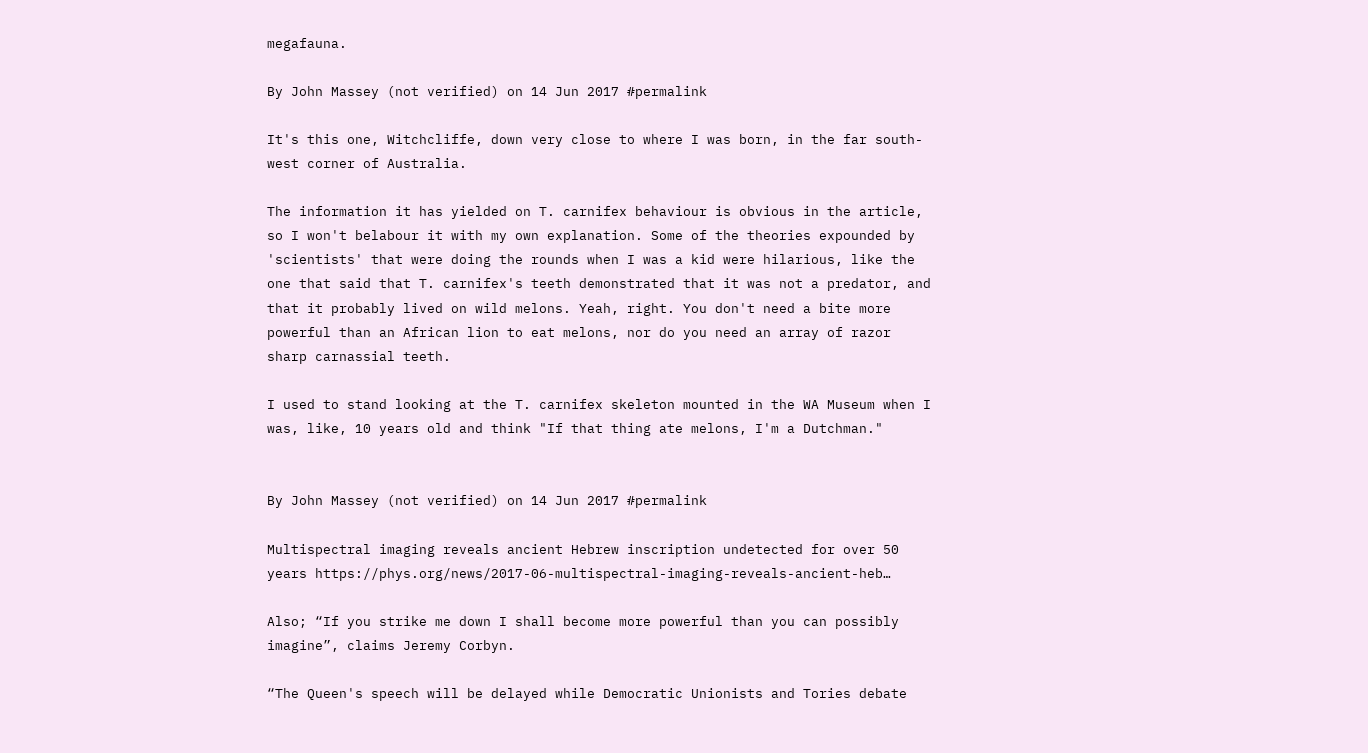megafauna.

By John Massey (not verified) on 14 Jun 2017 #permalink

It's this one, Witchcliffe, down very close to where I was born, in the far south-west corner of Australia.

The information it has yielded on T. carnifex behaviour is obvious in the article, so I won't belabour it with my own explanation. Some of the theories expounded by 'scientists' that were doing the rounds when I was a kid were hilarious, like the one that said that T. carnifex's teeth demonstrated that it was not a predator, and that it probably lived on wild melons. Yeah, right. You don't need a bite more powerful than an African lion to eat melons, nor do you need an array of razor sharp carnassial teeth.

I used to stand looking at the T. carnifex skeleton mounted in the WA Museum when I was, like, 10 years old and think "If that thing ate melons, I'm a Dutchman."


By John Massey (not verified) on 14 Jun 2017 #permalink

Multispectral imaging reveals ancient Hebrew inscription undetected for over 50 years https://phys.org/news/2017-06-multispectral-imaging-reveals-ancient-heb…

Also; “If you strike me down I shall become more powerful than you can possibly imagine”, claims Jeremy Corbyn.

“The Queen's speech will be delayed while Democratic Unionists and Tories debate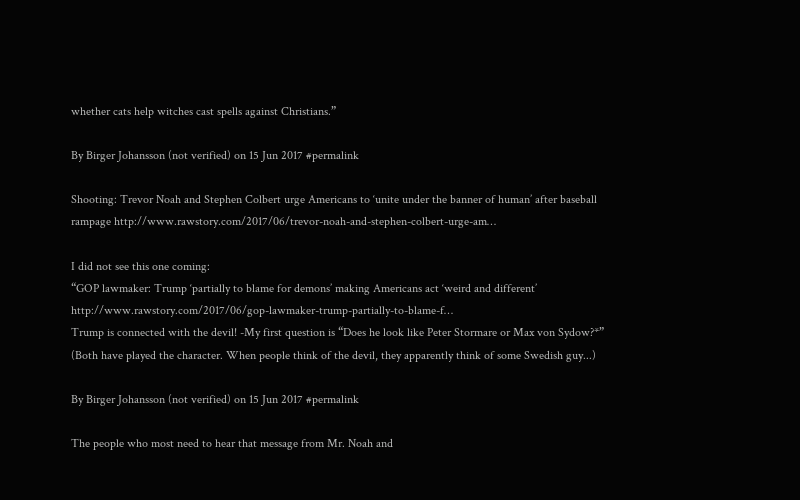whether cats help witches cast spells against Christians.”

By Birger Johansson (not verified) on 15 Jun 2017 #permalink

Shooting: Trevor Noah and Stephen Colbert urge Americans to ‘unite under the banner of human’ after baseball rampage http://www.rawstory.com/2017/06/trevor-noah-and-stephen-colbert-urge-am…

I did not see this one coming:
“GOP lawmaker: Trump ‘partially to blame for demons’ making Americans act ‘weird and different’ http://www.rawstory.com/2017/06/gop-lawmaker-trump-partially-to-blame-f…
Trump is connected with the devil! -My first question is “Does he look like Peter Stormare or Max von Sydow?*” (Both have played the character. When people think of the devil, they apparently think of some Swedish guy...)

By Birger Johansson (not verified) on 15 Jun 2017 #permalink

The people who most need to hear that message from Mr. Noah and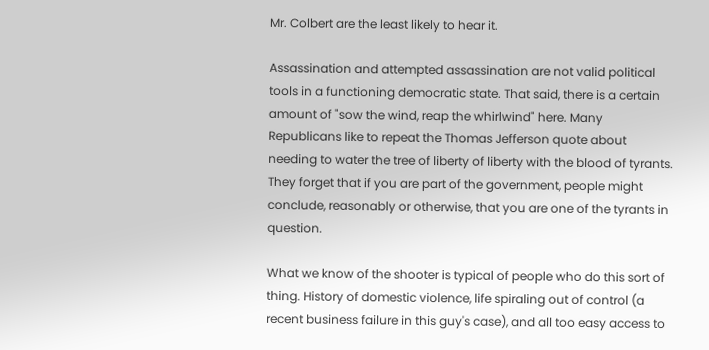Mr. Colbert are the least likely to hear it.

Assassination and attempted assassination are not valid political tools in a functioning democratic state. That said, there is a certain amount of "sow the wind, reap the whirlwind" here. Many Republicans like to repeat the Thomas Jefferson quote about needing to water the tree of liberty of liberty with the blood of tyrants. They forget that if you are part of the government, people might conclude, reasonably or otherwise, that you are one of the tyrants in question.

What we know of the shooter is typical of people who do this sort of thing. History of domestic violence, life spiraling out of control (a recent business failure in this guy's case), and all too easy access to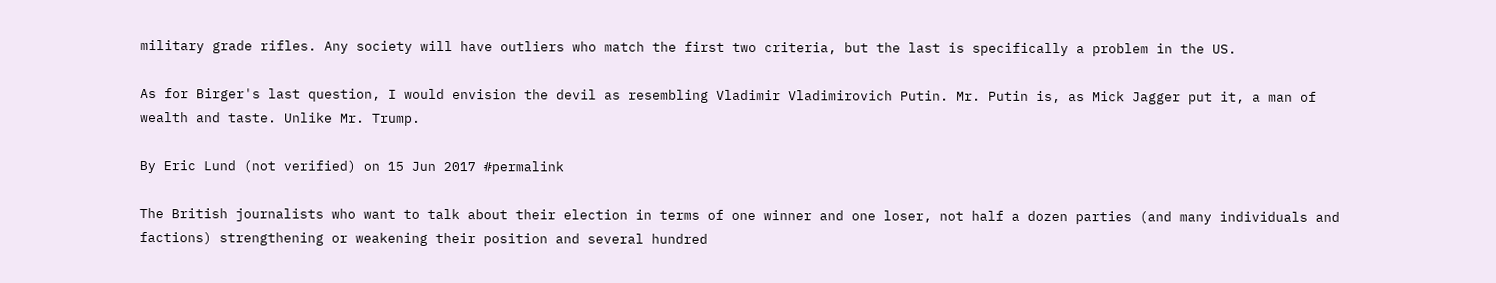military grade rifles. Any society will have outliers who match the first two criteria, but the last is specifically a problem in the US.

As for Birger's last question, I would envision the devil as resembling Vladimir Vladimirovich Putin. Mr. Putin is, as Mick Jagger put it, a man of wealth and taste. Unlike Mr. Trump.

By Eric Lund (not verified) on 15 Jun 2017 #permalink

The British journalists who want to talk about their election in terms of one winner and one loser, not half a dozen parties (and many individuals and factions) strengthening or weakening their position and several hundred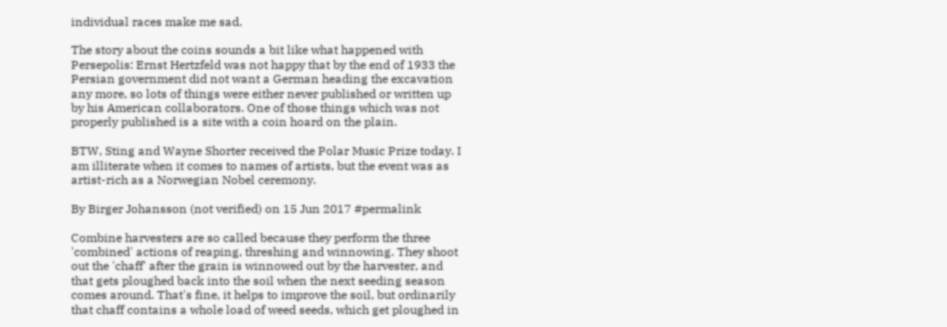individual races make me sad.

The story about the coins sounds a bit like what happened with Persepolis: Ernst Hertzfeld was not happy that by the end of 1933 the Persian government did not want a German heading the excavation any more, so lots of things were either never published or written up by his American collaborators. One of those things which was not properly published is a site with a coin hoard on the plain.

BTW, Sting and Wayne Shorter received the Polar Music Prize today. I am illiterate when it comes to names of artists, but the event was as artist-rich as a Norwegian Nobel ceremony.

By Birger Johansson (not verified) on 15 Jun 2017 #permalink

Combine harvesters are so called because they perform the three 'combined' actions of reaping, threshing and winnowing. They shoot out the 'chaff' after the grain is winnowed out by the harvester, and that gets ploughed back into the soil when the next seeding season comes around. That's fine, it helps to improve the soil, but ordinarily that chaff contains a whole load of weed seeds, which get ploughed in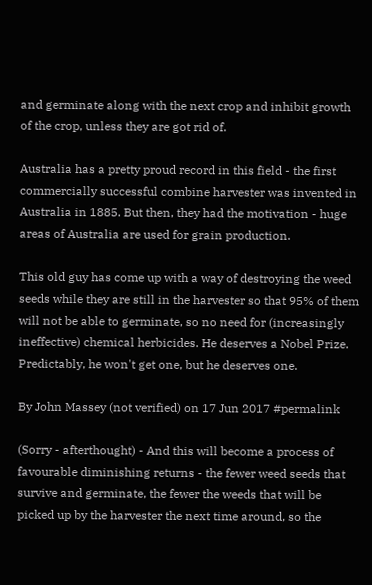and germinate along with the next crop and inhibit growth of the crop, unless they are got rid of.

Australia has a pretty proud record in this field - the first commercially successful combine harvester was invented in Australia in 1885. But then, they had the motivation - huge areas of Australia are used for grain production.

This old guy has come up with a way of destroying the weed seeds while they are still in the harvester so that 95% of them will not be able to germinate, so no need for (increasingly ineffective) chemical herbicides. He deserves a Nobel Prize. Predictably, he won't get one, but he deserves one.

By John Massey (not verified) on 17 Jun 2017 #permalink

(Sorry - afterthought) - And this will become a process of favourable diminishing returns - the fewer weed seeds that survive and germinate, the fewer the weeds that will be picked up by the harvester the next time around, so the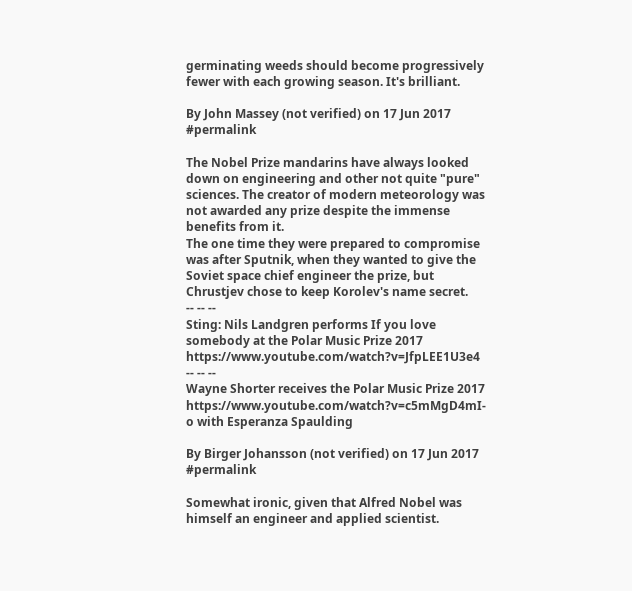germinating weeds should become progressively fewer with each growing season. It's brilliant.

By John Massey (not verified) on 17 Jun 2017 #permalink

The Nobel Prize mandarins have always looked down on engineering and other not quite "pure" sciences. The creator of modern meteorology was not awarded any prize despite the immense benefits from it.
The one time they were prepared to compromise was after Sputnik, when they wanted to give the Soviet space chief engineer the prize, but Chrustjev chose to keep Korolev's name secret.
-- -- --
Sting: Nils Landgren performs If you love somebody at the Polar Music Prize 2017 https://www.youtube.com/watch?v=JfpLEE1U3e4
-- -- --
Wayne Shorter receives the Polar Music Prize 2017 https://www.youtube.com/watch?v=c5mMgD4mI-o with Esperanza Spaulding

By Birger Johansson (not verified) on 17 Jun 2017 #permalink

Somewhat ironic, given that Alfred Nobel was himself an engineer and applied scientist.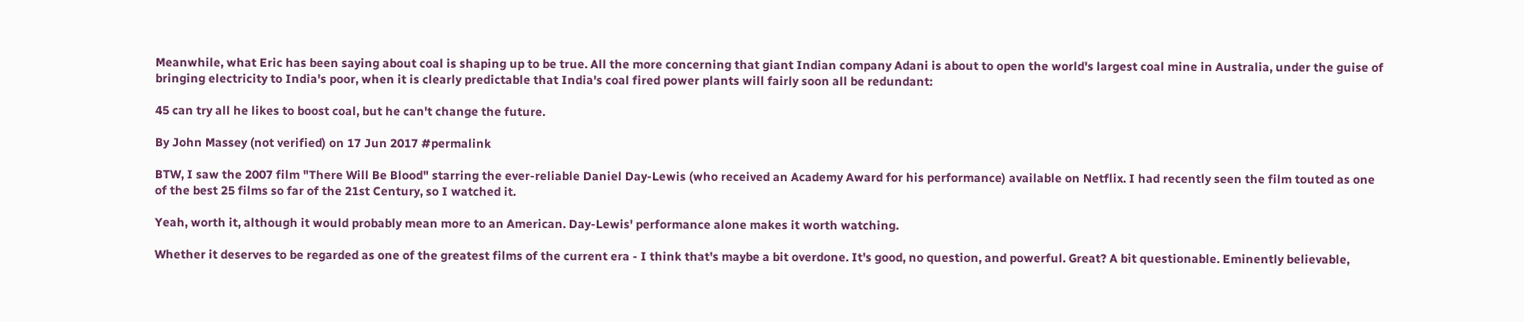Meanwhile, what Eric has been saying about coal is shaping up to be true. All the more concerning that giant Indian company Adani is about to open the world's largest coal mine in Australia, under the guise of bringing electricity to India's poor, when it is clearly predictable that India's coal fired power plants will fairly soon all be redundant:

45 can try all he likes to boost coal, but he can't change the future.

By John Massey (not verified) on 17 Jun 2017 #permalink

BTW, I saw the 2007 film "There Will Be Blood" starring the ever-reliable Daniel Day-Lewis (who received an Academy Award for his performance) available on Netflix. I had recently seen the film touted as one of the best 25 films so far of the 21st Century, so I watched it.

Yeah, worth it, although it would probably mean more to an American. Day-Lewis' performance alone makes it worth watching.

Whether it deserves to be regarded as one of the greatest films of the current era - I think that's maybe a bit overdone. It's good, no question, and powerful. Great? A bit questionable. Eminently believable,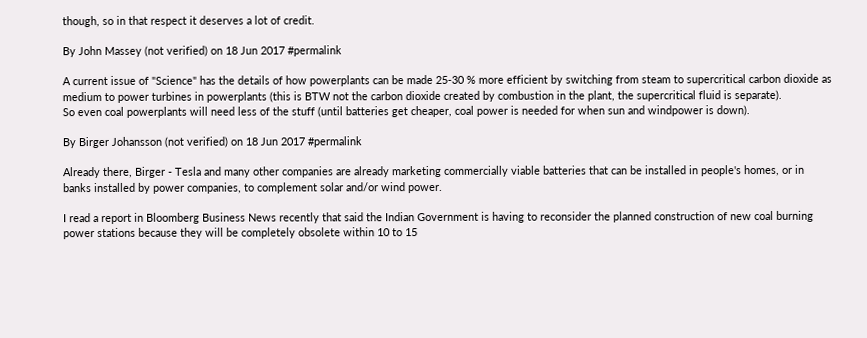though, so in that respect it deserves a lot of credit.

By John Massey (not verified) on 18 Jun 2017 #permalink

A current issue of "Science" has the details of how powerplants can be made 25-30 % more efficient by switching from steam to supercritical carbon dioxide as medium to power turbines in powerplants (this is BTW not the carbon dioxide created by combustion in the plant, the supercritical fluid is separate).
So even coal powerplants will need less of the stuff (until batteries get cheaper, coal power is needed for when sun and windpower is down).

By Birger Johansson (not verified) on 18 Jun 2017 #permalink

Already there, Birger - Tesla and many other companies are already marketing commercially viable batteries that can be installed in people's homes, or in banks installed by power companies, to complement solar and/or wind power.

I read a report in Bloomberg Business News recently that said the Indian Government is having to reconsider the planned construction of new coal burning power stations because they will be completely obsolete within 10 to 15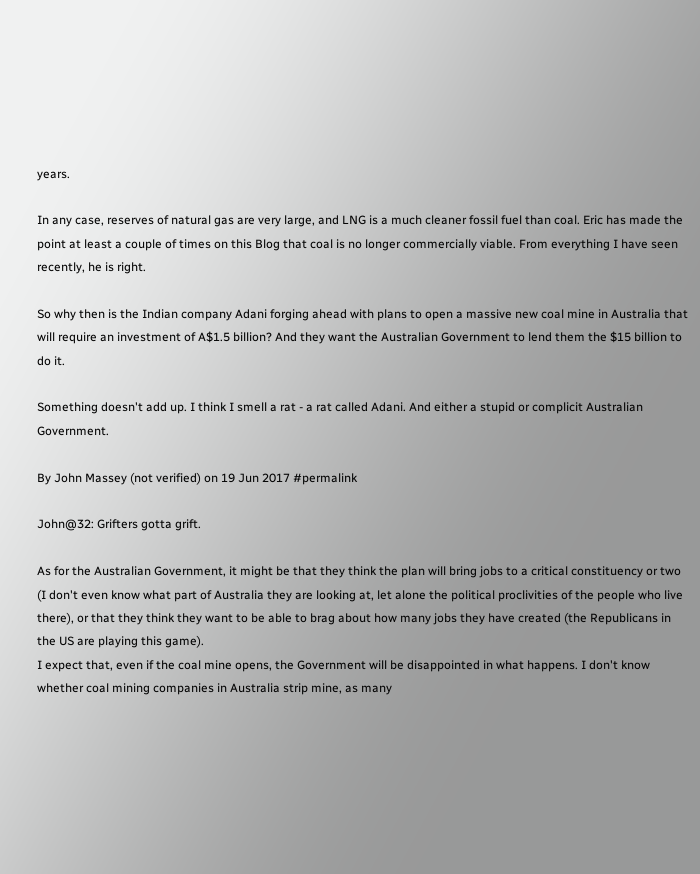years.

In any case, reserves of natural gas are very large, and LNG is a much cleaner fossil fuel than coal. Eric has made the point at least a couple of times on this Blog that coal is no longer commercially viable. From everything I have seen recently, he is right.

So why then is the Indian company Adani forging ahead with plans to open a massive new coal mine in Australia that will require an investment of A$1.5 billion? And they want the Australian Government to lend them the $15 billion to do it.

Something doesn't add up. I think I smell a rat - a rat called Adani. And either a stupid or complicit Australian Government.

By John Massey (not verified) on 19 Jun 2017 #permalink

John@32: Grifters gotta grift.

As for the Australian Government, it might be that they think the plan will bring jobs to a critical constituency or two (I don't even know what part of Australia they are looking at, let alone the political proclivities of the people who live there), or that they think they want to be able to brag about how many jobs they have created (the Republicans in the US are playing this game).
I expect that, even if the coal mine opens, the Government will be disappointed in what happens. I don't know whether coal mining companies in Australia strip mine, as many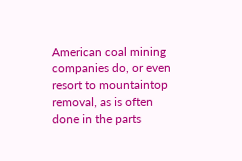American coal mining companies do, or even resort to mountaintop removal, as is often done in the parts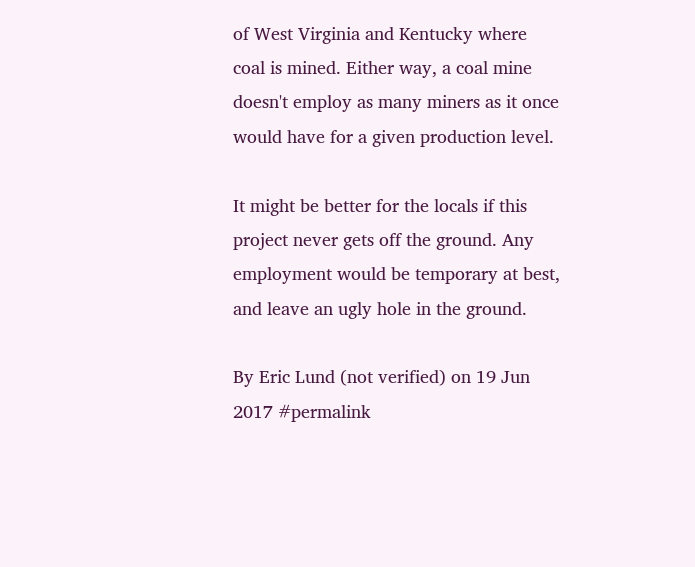of West Virginia and Kentucky where coal is mined. Either way, a coal mine doesn't employ as many miners as it once would have for a given production level.

It might be better for the locals if this project never gets off the ground. Any employment would be temporary at best, and leave an ugly hole in the ground.

By Eric Lund (not verified) on 19 Jun 2017 #permalink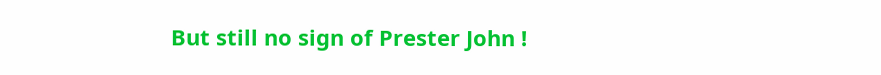But still no sign of Prester John !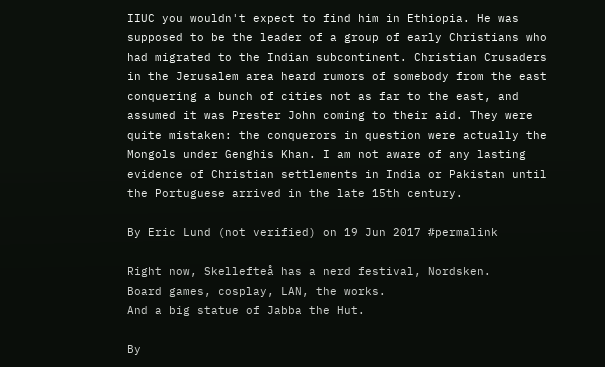IIUC you wouldn't expect to find him in Ethiopia. He was supposed to be the leader of a group of early Christians who had migrated to the Indian subcontinent. Christian Crusaders in the Jerusalem area heard rumors of somebody from the east conquering a bunch of cities not as far to the east, and assumed it was Prester John coming to their aid. They were quite mistaken: the conquerors in question were actually the Mongols under Genghis Khan. I am not aware of any lasting evidence of Christian settlements in India or Pakistan until the Portuguese arrived in the late 15th century.

By Eric Lund (not verified) on 19 Jun 2017 #permalink

Right now, Skellefteå has a nerd festival, Nordsken.
Board games, cosplay, LAN, the works.
And a big statue of Jabba the Hut.

By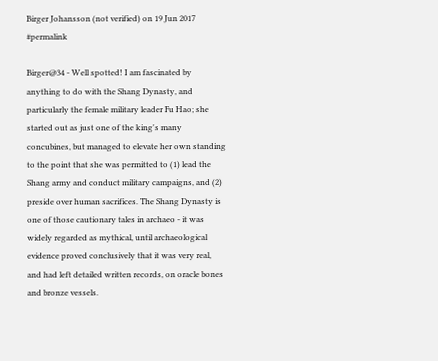Birger Johansson (not verified) on 19 Jun 2017 #permalink

Birger@34 - Well spotted! I am fascinated by anything to do with the Shang Dynasty, and particularly the female military leader Fu Hao; she started out as just one of the king's many concubines, but managed to elevate her own standing to the point that she was permitted to (1) lead the Shang army and conduct military campaigns, and (2) preside over human sacrifices. The Shang Dynasty is one of those cautionary tales in archaeo - it was widely regarded as mythical, until archaeological evidence proved conclusively that it was very real, and had left detailed written records, on oracle bones and bronze vessels.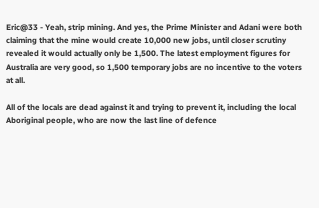Eric@33 - Yeah, strip mining. And yes, the Prime Minister and Adani were both claiming that the mine would create 10,000 new jobs, until closer scrutiny revealed it would actually only be 1,500. The latest employment figures for Australia are very good, so 1,500 temporary jobs are no incentive to the voters at all.

All of the locals are dead against it and trying to prevent it, including the local Aboriginal people, who are now the last line of defence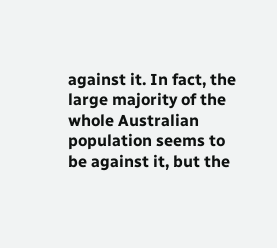against it. In fact, the large majority of the whole Australian population seems to be against it, but the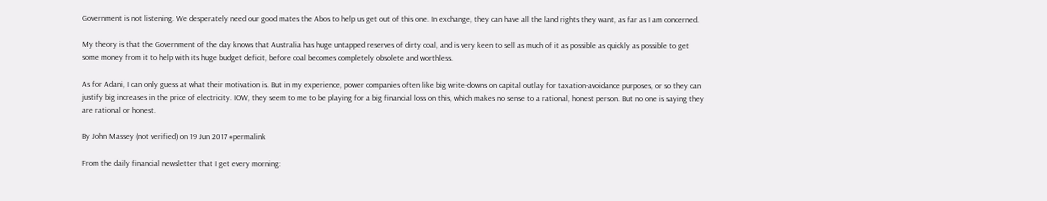Government is not listening. We desperately need our good mates the Abos to help us get out of this one. In exchange, they can have all the land rights they want, as far as I am concerned.

My theory is that the Government of the day knows that Australia has huge untapped reserves of dirty coal, and is very keen to sell as much of it as possible as quickly as possible to get some money from it to help with its huge budget deficit, before coal becomes completely obsolete and worthless.

As for Adani, I can only guess at what their motivation is. But in my experience, power companies often like big write-downs on capital outlay for taxation-avoidance purposes, or so they can justify big increases in the price of electricity. IOW, they seem to me to be playing for a big financial loss on this, which makes no sense to a rational, honest person. But no one is saying they are rational or honest.

By John Massey (not verified) on 19 Jun 2017 #permalink

From the daily financial newsletter that I get every morning: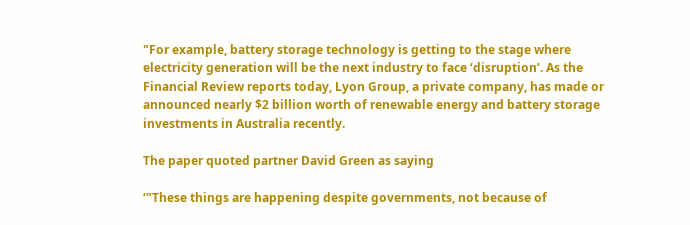"For example, battery storage technology is getting to the stage where electricity generation will be the next industry to face ‘disruption’. As the Financial Review reports today, Lyon Group, a private company, has made or announced nearly $2 billion worth of renewable energy and battery storage investments in Australia recently.

The paper quoted partner David Green as saying

‘"These things are happening despite governments, not because of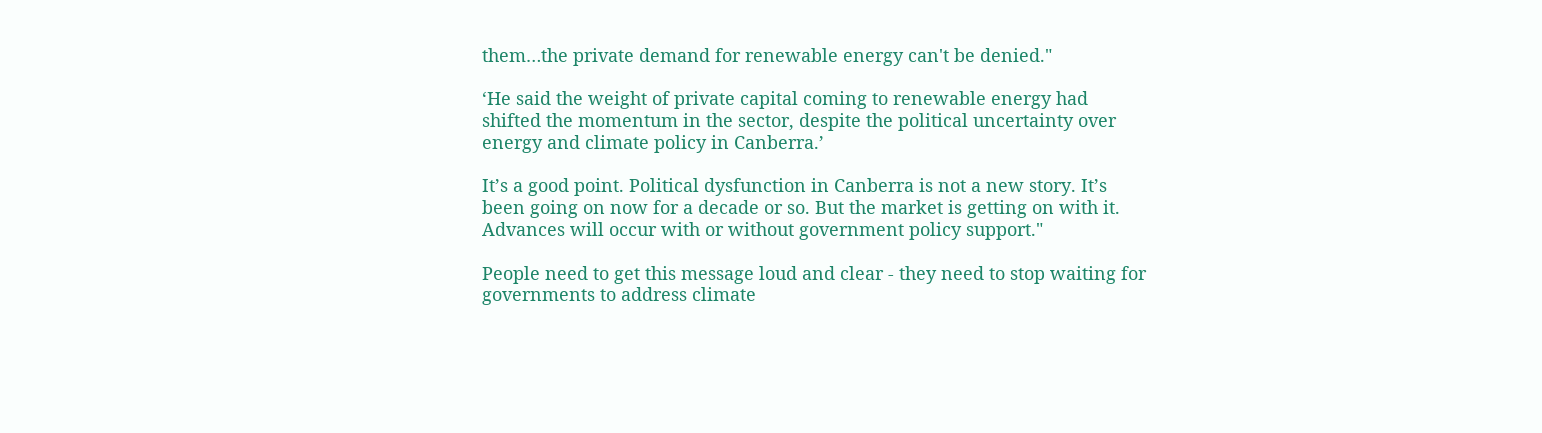them…the private demand for renewable energy can't be denied."

‘He said the weight of private capital coming to renewable energy had shifted the momentum in the sector, despite the political uncertainty over energy and climate policy in Canberra.’

It’s a good point. Political dysfunction in Canberra is not a new story. It’s been going on now for a decade or so. But the market is getting on with it. Advances will occur with or without government policy support."

People need to get this message loud and clear - they need to stop waiting for governments to address climate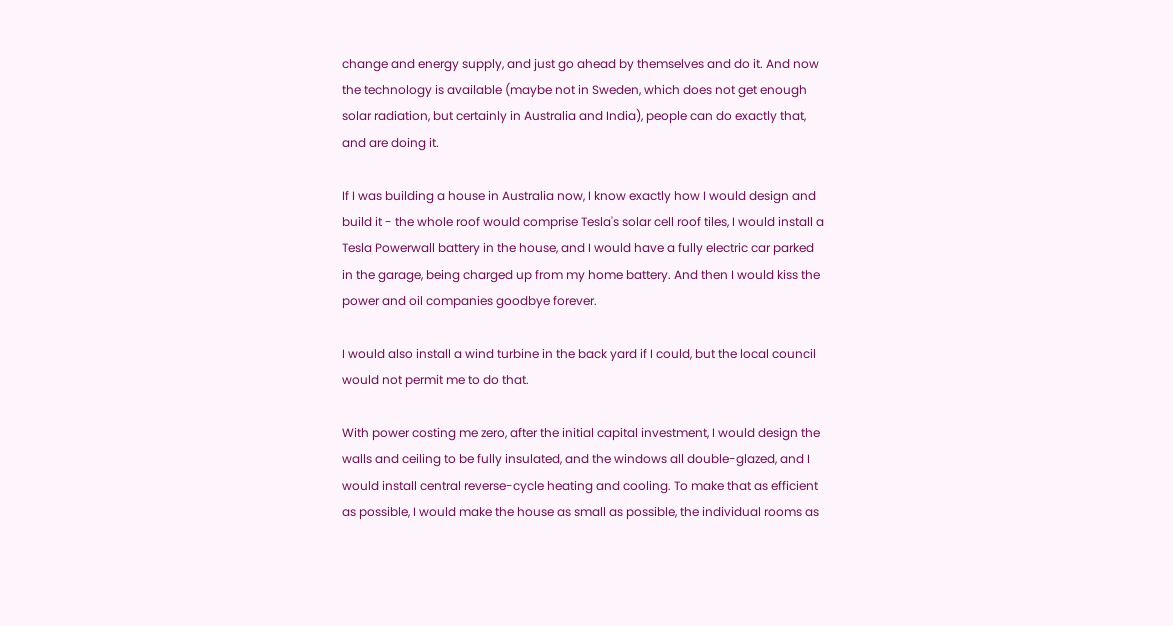change and energy supply, and just go ahead by themselves and do it. And now the technology is available (maybe not in Sweden, which does not get enough solar radiation, but certainly in Australia and India), people can do exactly that, and are doing it.

If I was building a house in Australia now, I know exactly how I would design and build it - the whole roof would comprise Tesla's solar cell roof tiles, I would install a Tesla Powerwall battery in the house, and I would have a fully electric car parked in the garage, being charged up from my home battery. And then I would kiss the power and oil companies goodbye forever.

I would also install a wind turbine in the back yard if I could, but the local council would not permit me to do that.

With power costing me zero, after the initial capital investment, I would design the walls and ceiling to be fully insulated, and the windows all double-glazed, and I would install central reverse-cycle heating and cooling. To make that as efficient as possible, I would make the house as small as possible, the individual rooms as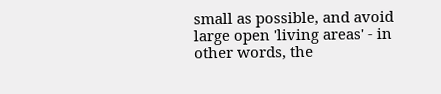small as possible, and avoid large open 'living areas' - in other words, the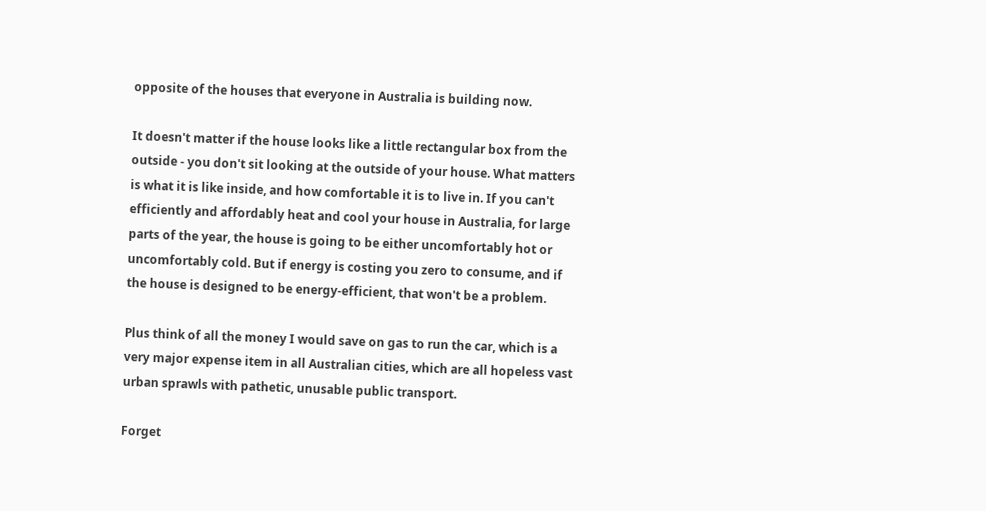opposite of the houses that everyone in Australia is building now.

It doesn't matter if the house looks like a little rectangular box from the outside - you don't sit looking at the outside of your house. What matters is what it is like inside, and how comfortable it is to live in. If you can't efficiently and affordably heat and cool your house in Australia, for large parts of the year, the house is going to be either uncomfortably hot or uncomfortably cold. But if energy is costing you zero to consume, and if the house is designed to be energy-efficient, that won't be a problem.

Plus think of all the money I would save on gas to run the car, which is a very major expense item in all Australian cities, which are all hopeless vast urban sprawls with pathetic, unusable public transport.

Forget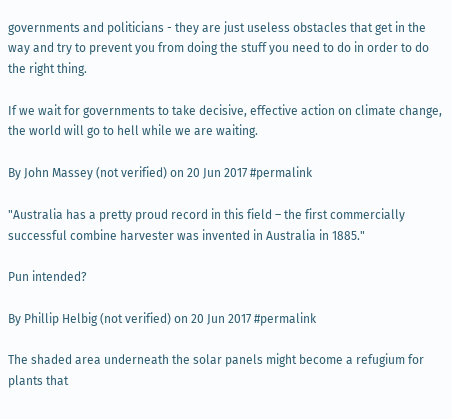governments and politicians - they are just useless obstacles that get in the way and try to prevent you from doing the stuff you need to do in order to do the right thing.

If we wait for governments to take decisive, effective action on climate change, the world will go to hell while we are waiting.

By John Massey (not verified) on 20 Jun 2017 #permalink

"Australia has a pretty proud record in this field – the first commercially successful combine harvester was invented in Australia in 1885."

Pun intended?

By Phillip Helbig (not verified) on 20 Jun 2017 #permalink

The shaded area underneath the solar panels might become a refugium for plants that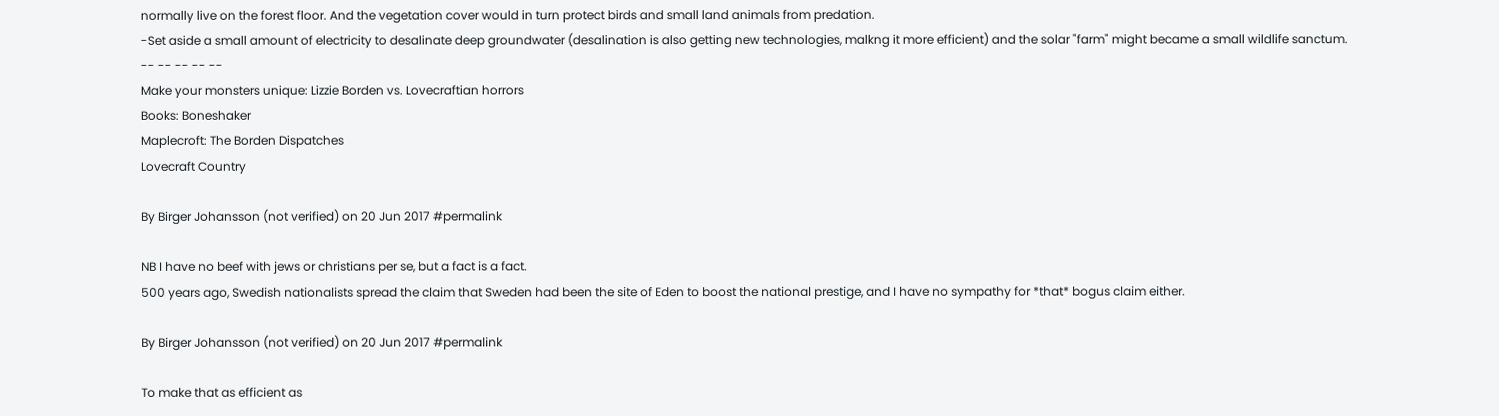normally live on the forest floor. And the vegetation cover would in turn protect birds and small land animals from predation.
-Set aside a small amount of electricity to desalinate deep groundwater (desalination is also getting new technologies, malkng it more efficient) and the solar "farm" might became a small wildlife sanctum.
-- -- -- -- --
Make your monsters unique: Lizzie Borden vs. Lovecraftian horrors
Books: Boneshaker
Maplecroft: The Borden Dispatches
Lovecraft Country

By Birger Johansson (not verified) on 20 Jun 2017 #permalink

NB I have no beef with jews or christians per se, but a fact is a fact.
500 years ago, Swedish nationalists spread the claim that Sweden had been the site of Eden to boost the national prestige, and I have no sympathy for *that* bogus claim either.

By Birger Johansson (not verified) on 20 Jun 2017 #permalink

To make that as efficient as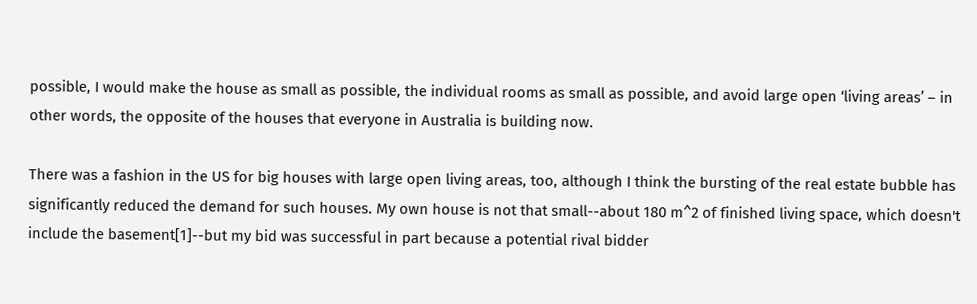possible, I would make the house as small as possible, the individual rooms as small as possible, and avoid large open ‘living areas’ – in other words, the opposite of the houses that everyone in Australia is building now.

There was a fashion in the US for big houses with large open living areas, too, although I think the bursting of the real estate bubble has significantly reduced the demand for such houses. My own house is not that small--about 180 m^2 of finished living space, which doesn't include the basement[1]--but my bid was successful in part because a potential rival bidder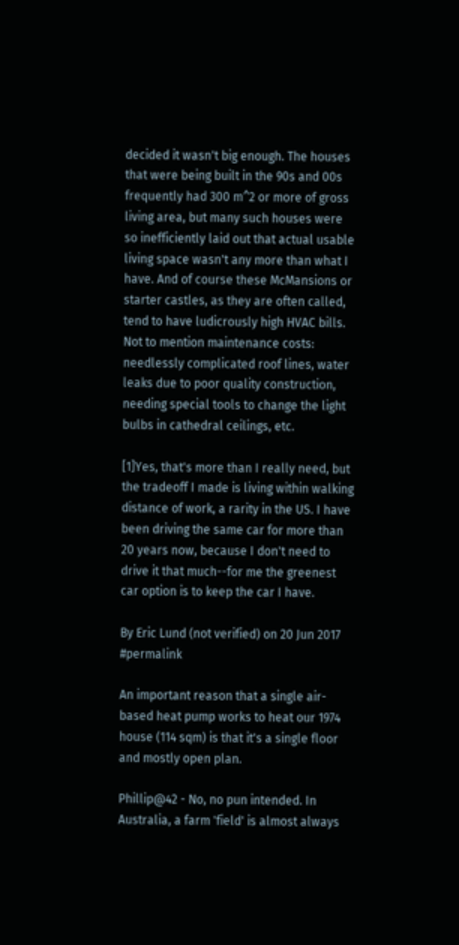decided it wasn't big enough. The houses that were being built in the 90s and 00s frequently had 300 m^2 or more of gross living area, but many such houses were so inefficiently laid out that actual usable living space wasn't any more than what I have. And of course these McMansions or starter castles, as they are often called, tend to have ludicrously high HVAC bills. Not to mention maintenance costs: needlessly complicated roof lines, water leaks due to poor quality construction, needing special tools to change the light bulbs in cathedral ceilings, etc.

[1]Yes, that's more than I really need, but the tradeoff I made is living within walking distance of work, a rarity in the US. I have been driving the same car for more than 20 years now, because I don't need to drive it that much--for me the greenest car option is to keep the car I have.

By Eric Lund (not verified) on 20 Jun 2017 #permalink

An important reason that a single air-based heat pump works to heat our 1974 house (114 sqm) is that it's a single floor and mostly open plan.

Phillip@42 - No, no pun intended. In Australia, a farm 'field' is almost always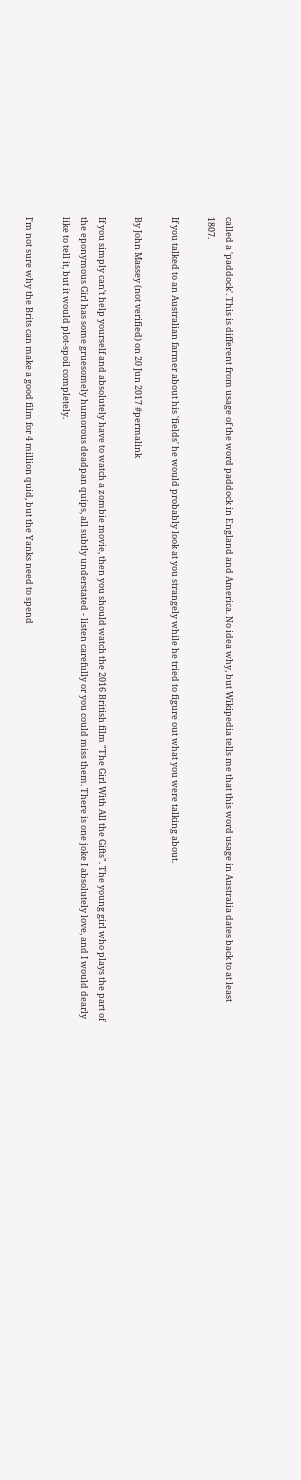called a 'paddock'. This is different from usage of the word paddock in England and America. No idea why, but Wikipedia tells me that this word usage in Australia dates back to at least 1807.

If you talked to an Australian farmer about his 'fields' he would probably look at you strangely while he tried to figure out what you were talking about.

By John Massey (not verified) on 20 Jun 2017 #permalink

If you simply can't help yourself and absolutely have to watch a zombie movie, then you should watch the 2016 British film "The Girl With All the Gifts". The young girl who plays the part of the eponymous Girl has some gruesomely humorous deadpan quips, all subtly understated - listen carefully or you could miss them. There is one joke I absolutely love, and I would dearly like to tell it, but it would plot-spoil completely.

I'm not sure why the Brits can make a good film for 4 million quid, but the Yanks need to spend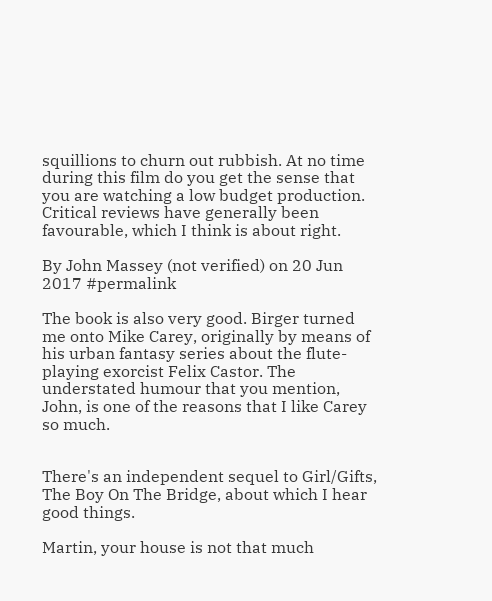squillions to churn out rubbish. At no time during this film do you get the sense that you are watching a low budget production. Critical reviews have generally been favourable, which I think is about right.

By John Massey (not verified) on 20 Jun 2017 #permalink

The book is also very good. Birger turned me onto Mike Carey, originally by means of his urban fantasy series about the flute-playing exorcist Felix Castor. The understated humour that you mention, John, is one of the reasons that I like Carey so much.


There's an independent sequel to Girl/Gifts, The Boy On The Bridge, about which I hear good things.

Martin, your house is not that much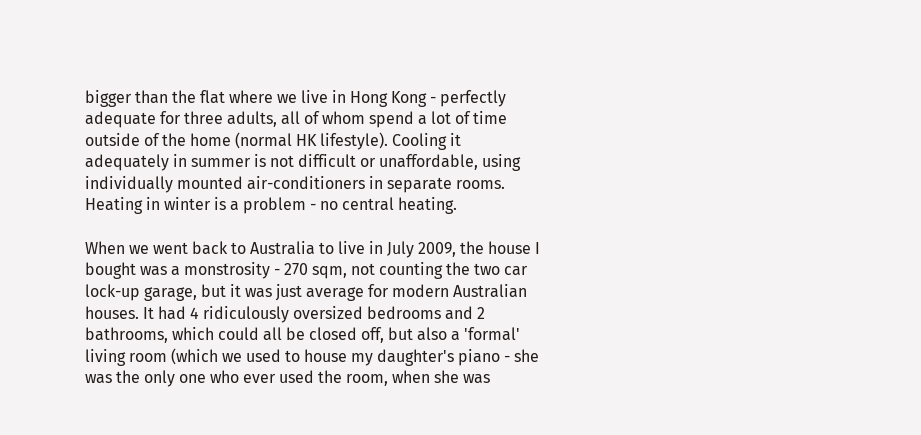bigger than the flat where we live in Hong Kong - perfectly adequate for three adults, all of whom spend a lot of time outside of the home (normal HK lifestyle). Cooling it adequately in summer is not difficult or unaffordable, using individually mounted air-conditioners in separate rooms. Heating in winter is a problem - no central heating.

When we went back to Australia to live in July 2009, the house I bought was a monstrosity - 270 sqm, not counting the two car lock-up garage, but it was just average for modern Australian houses. It had 4 ridiculously oversized bedrooms and 2 bathrooms, which could all be closed off, but also a 'formal' living room (which we used to house my daughter's piano - she was the only one who ever used the room, when she was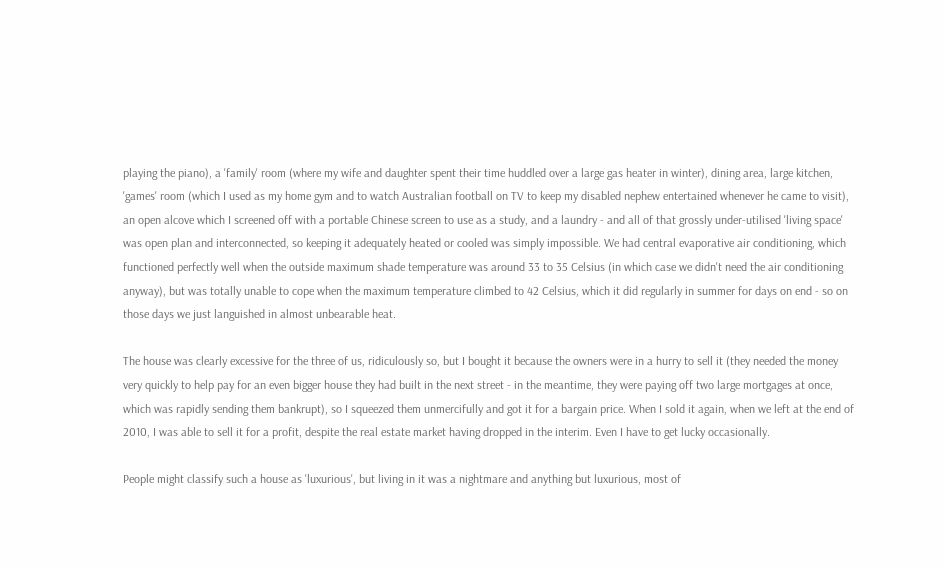playing the piano), a 'family' room (where my wife and daughter spent their time huddled over a large gas heater in winter), dining area, large kitchen, 'games' room (which I used as my home gym and to watch Australian football on TV to keep my disabled nephew entertained whenever he came to visit), an open alcove which I screened off with a portable Chinese screen to use as a study, and a laundry - and all of that grossly under-utilised 'living space' was open plan and interconnected, so keeping it adequately heated or cooled was simply impossible. We had central evaporative air conditioning, which functioned perfectly well when the outside maximum shade temperature was around 33 to 35 Celsius (in which case we didn't need the air conditioning anyway), but was totally unable to cope when the maximum temperature climbed to 42 Celsius, which it did regularly in summer for days on end - so on those days we just languished in almost unbearable heat.

The house was clearly excessive for the three of us, ridiculously so, but I bought it because the owners were in a hurry to sell it (they needed the money very quickly to help pay for an even bigger house they had built in the next street - in the meantime, they were paying off two large mortgages at once, which was rapidly sending them bankrupt), so I squeezed them unmercifully and got it for a bargain price. When I sold it again, when we left at the end of 2010, I was able to sell it for a profit, despite the real estate market having dropped in the interim. Even I have to get lucky occasionally.

People might classify such a house as 'luxurious', but living in it was a nightmare and anything but luxurious, most of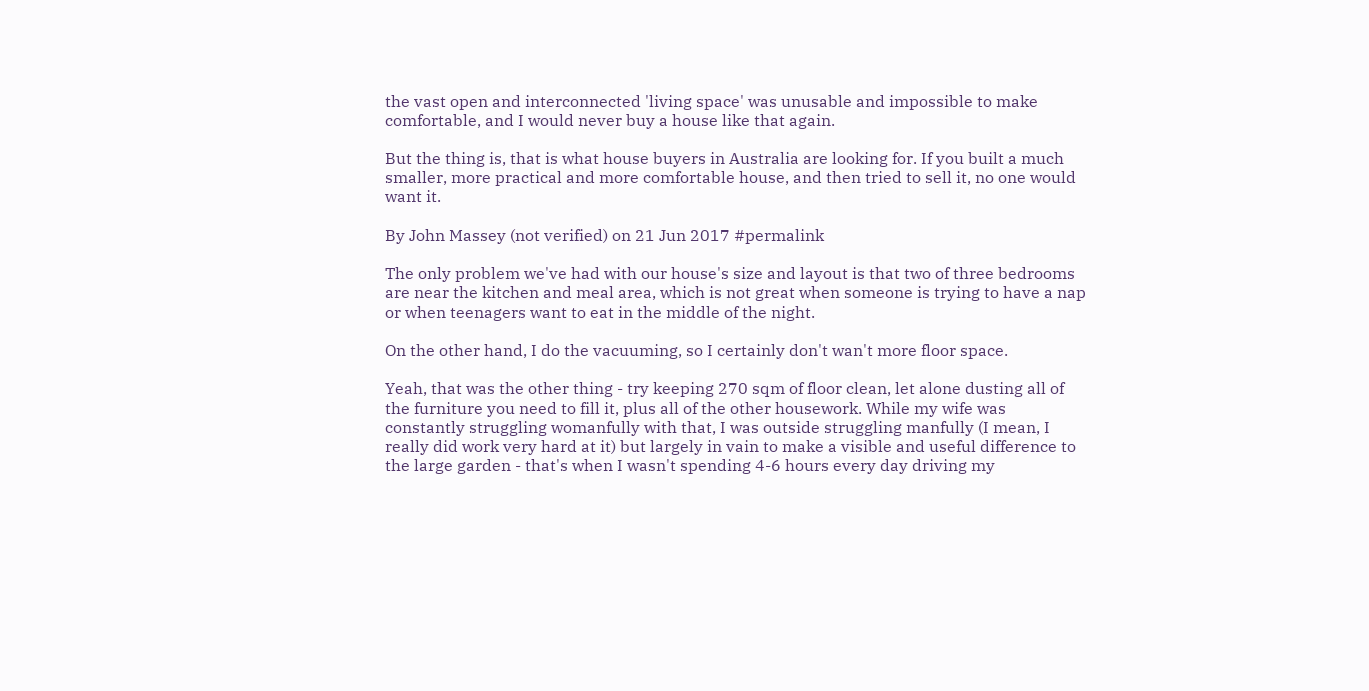the vast open and interconnected 'living space' was unusable and impossible to make comfortable, and I would never buy a house like that again.

But the thing is, that is what house buyers in Australia are looking for. If you built a much smaller, more practical and more comfortable house, and then tried to sell it, no one would want it.

By John Massey (not verified) on 21 Jun 2017 #permalink

The only problem we've had with our house's size and layout is that two of three bedrooms are near the kitchen and meal area, which is not great when someone is trying to have a nap or when teenagers want to eat in the middle of the night.

On the other hand, I do the vacuuming, so I certainly don't wan't more floor space.

Yeah, that was the other thing - try keeping 270 sqm of floor clean, let alone dusting all of the furniture you need to fill it, plus all of the other housework. While my wife was constantly struggling womanfully with that, I was outside struggling manfully (I mean, I really did work very hard at it) but largely in vain to make a visible and useful difference to the large garden - that's when I wasn't spending 4-6 hours every day driving my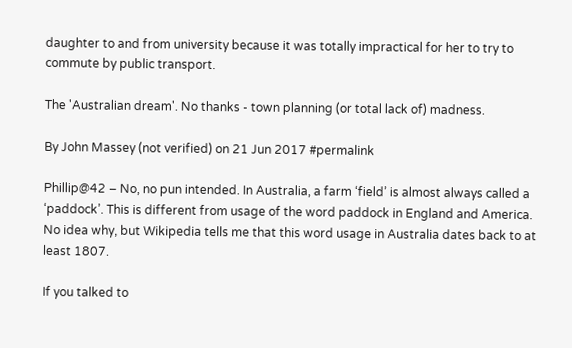daughter to and from university because it was totally impractical for her to try to commute by public transport.

The 'Australian dream'. No thanks - town planning (or total lack of) madness.

By John Massey (not verified) on 21 Jun 2017 #permalink

Phillip@42 – No, no pun intended. In Australia, a farm ‘field’ is almost always called a ‘paddock’. This is different from usage of the word paddock in England and America. No idea why, but Wikipedia tells me that this word usage in Australia dates back to at least 1807.

If you talked to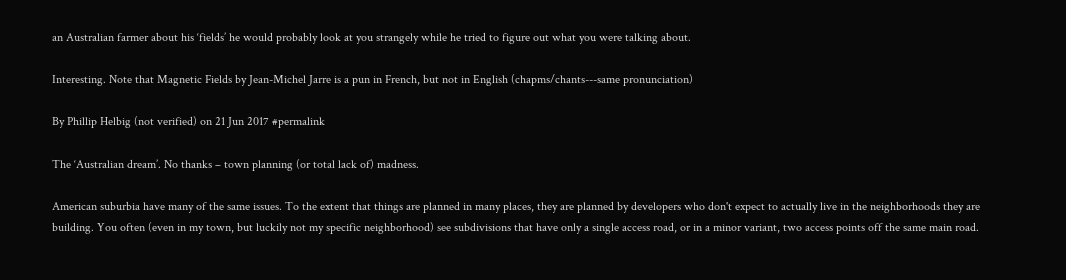an Australian farmer about his ‘fields’ he would probably look at you strangely while he tried to figure out what you were talking about.

Interesting. Note that Magnetic Fields by Jean-Michel Jarre is a pun in French, but not in English (chapms/chants---same pronunciation)

By Phillip Helbig (not verified) on 21 Jun 2017 #permalink

The ‘Australian dream’. No thanks – town planning (or total lack of) madness.

American suburbia have many of the same issues. To the extent that things are planned in many places, they are planned by developers who don't expect to actually live in the neighborhoods they are building. You often (even in my town, but luckily not my specific neighborhood) see subdivisions that have only a single access road, or in a minor variant, two access points off the same main road.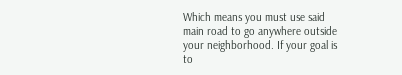Which means you must use said main road to go anywhere outside your neighborhood. If your goal is to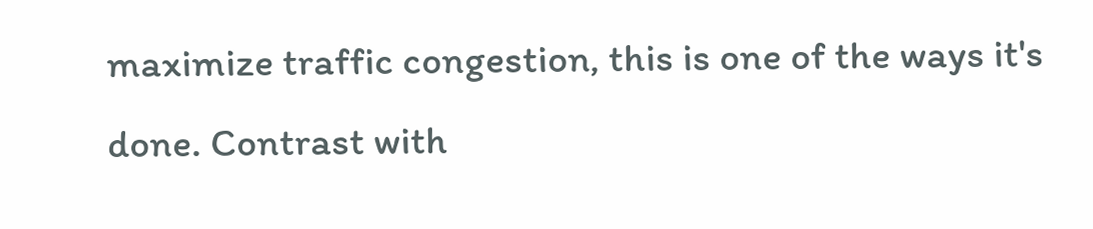maximize traffic congestion, this is one of the ways it's done. Contrast with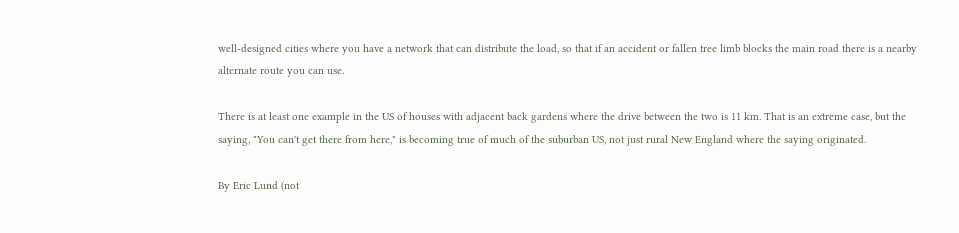well-designed cities where you have a network that can distribute the load, so that if an accident or fallen tree limb blocks the main road there is a nearby alternate route you can use.

There is at least one example in the US of houses with adjacent back gardens where the drive between the two is 11 km. That is an extreme case, but the saying, "You can't get there from here," is becoming true of much of the suburban US, not just rural New England where the saying originated.

By Eric Lund (not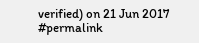verified) on 21 Jun 2017 #permalink